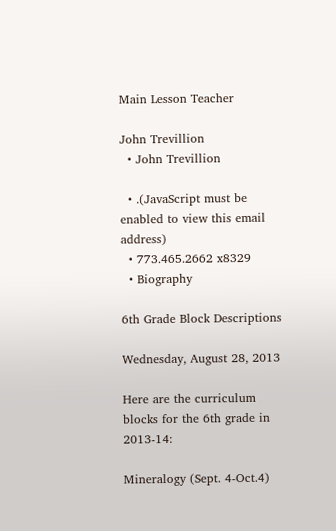Main Lesson Teacher

John Trevillion
  • John Trevillion

  • .(JavaScript must be enabled to view this email address)
  • 773.465.2662 x8329
  • Biography

6th Grade Block Descriptions

Wednesday, August 28, 2013

Here are the curriculum blocks for the 6th grade in 2013-14:

Mineralogy (Sept. 4-Oct.4)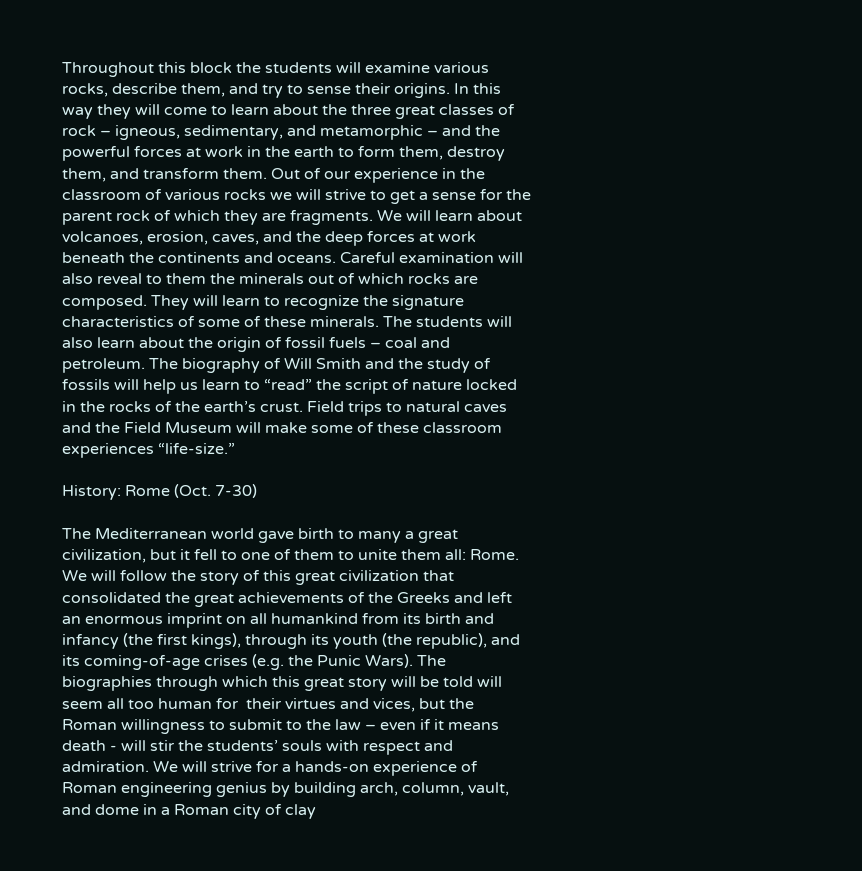Throughout this block the students will examine various rocks, describe them, and try to sense their origins. In this way they will come to learn about the three great classes of rock – igneous, sedimentary, and metamorphic – and the powerful forces at work in the earth to form them, destroy them, and transform them. Out of our experience in the classroom of various rocks we will strive to get a sense for the parent rock of which they are fragments. We will learn about volcanoes, erosion, caves, and the deep forces at work beneath the continents and oceans. Careful examination will also reveal to them the minerals out of which rocks are composed. They will learn to recognize the signature characteristics of some of these minerals. The students will also learn about the origin of fossil fuels – coal and petroleum. The biography of Will Smith and the study of fossils will help us learn to “read” the script of nature locked in the rocks of the earth’s crust. Field trips to natural caves and the Field Museum will make some of these classroom experiences “life-size.”

History: Rome (Oct. 7-30)

The Mediterranean world gave birth to many a great civilization, but it fell to one of them to unite them all: Rome. We will follow the story of this great civilization that consolidated the great achievements of the Greeks and left an enormous imprint on all humankind from its birth and infancy (the first kings), through its youth (the republic), and its coming-of-age crises (e.g. the Punic Wars). The biographies through which this great story will be told will seem all too human for  their virtues and vices, but the Roman willingness to submit to the law – even if it means death - will stir the students’ souls with respect and admiration. We will strive for a hands-on experience of Roman engineering genius by building arch, column, vault, and dome in a Roman city of clay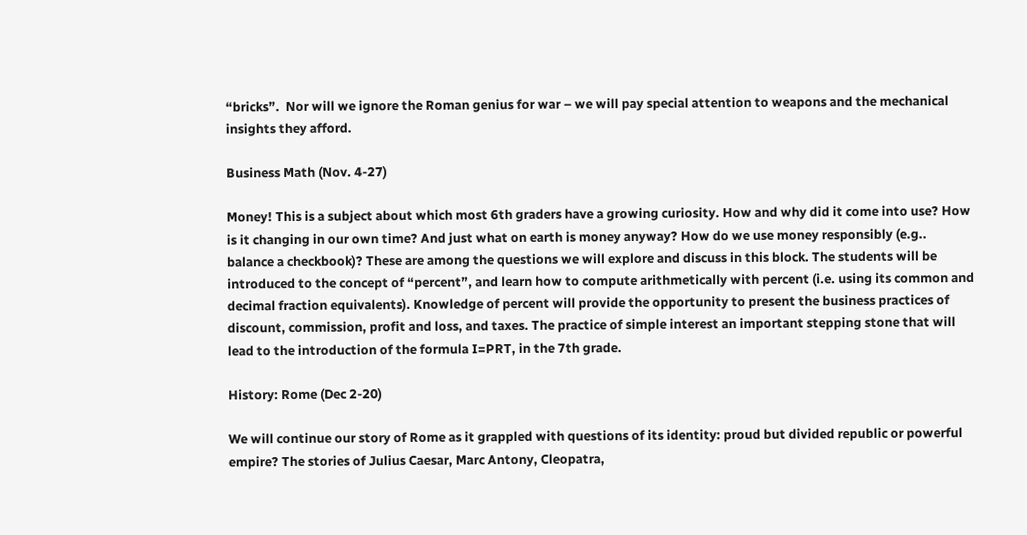“bricks”.  Nor will we ignore the Roman genius for war – we will pay special attention to weapons and the mechanical insights they afford.

Business Math (Nov. 4-27)

Money! This is a subject about which most 6th graders have a growing curiosity. How and why did it come into use? How is it changing in our own time? And just what on earth is money anyway? How do we use money responsibly (e.g.. balance a checkbook)? These are among the questions we will explore and discuss in this block. The students will be introduced to the concept of “percent”, and learn how to compute arithmetically with percent (i.e. using its common and decimal fraction equivalents). Knowledge of percent will provide the opportunity to present the business practices of discount, commission, profit and loss, and taxes. The practice of simple interest an important stepping stone that will lead to the introduction of the formula I=PRT, in the 7th grade.

History: Rome (Dec 2-20)

We will continue our story of Rome as it grappled with questions of its identity: proud but divided republic or powerful empire? The stories of Julius Caesar, Marc Antony, Cleopatra,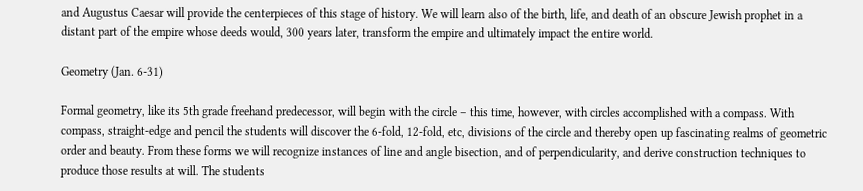and Augustus Caesar will provide the centerpieces of this stage of history. We will learn also of the birth, life, and death of an obscure Jewish prophet in a distant part of the empire whose deeds would, 300 years later, transform the empire and ultimately impact the entire world.

Geometry (Jan. 6-31)

Formal geometry, like its 5th grade freehand predecessor, will begin with the circle – this time, however, with circles accomplished with a compass. With compass, straight-edge and pencil the students will discover the 6-fold, 12-fold, etc, divisions of the circle and thereby open up fascinating realms of geometric order and beauty. From these forms we will recognize instances of line and angle bisection, and of perpendicularity, and derive construction techniques to produce those results at will. The students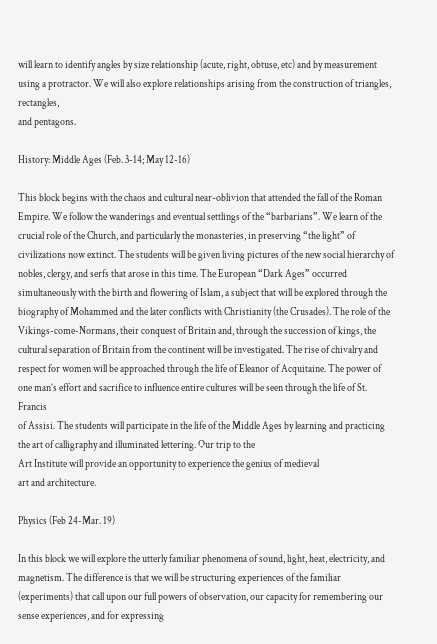will learn to identify angles by size relationship (acute, right, obtuse, etc) and by measurement using a protractor. We will also explore relationships arising from the construction of triangles, rectangles,
and pentagons.

History: Middle Ages (Feb. 3-14; May 12-16)

This block begins with the chaos and cultural near-oblivion that attended the fall of the Roman Empire. We follow the wanderings and eventual settlings of the “barbarians”. We learn of the crucial role of the Church, and particularly the monasteries, in preserving “the light” of civilizations now extinct. The students will be given living pictures of the new social hierarchy of nobles, clergy, and serfs that arose in this time. The European “Dark Ages” occurred simultaneously with the birth and flowering of Islam, a subject that will be explored through the biography of Mohammed and the later conflicts with Christianity (the Crusades). The role of the Vikings-come-Normans, their conquest of Britain and, through the succession of kings, the cultural separation of Britain from the continent will be investigated. The rise of chivalry and respect for women will be approached through the life of Eleanor of Acquitaine. The power of one man’s effort and sacrifice to influence entire cultures will be seen through the life of St. Francis
of Assisi. The students will participate in the life of the Middle Ages by learning and practicing the art of calligraphy and illuminated lettering. Our trip to the
Art Institute will provide an opportunity to experience the genius of medieval
art and architecture.

Physics (Feb 24-Mar. 19)

In this block we will explore the utterly familiar phenomena of sound, light, heat, electricity, and magnetism. The difference is that we will be structuring experiences of the familiar (experiments) that call upon our full powers of observation, our capacity for remembering our sense experiences, and for expressing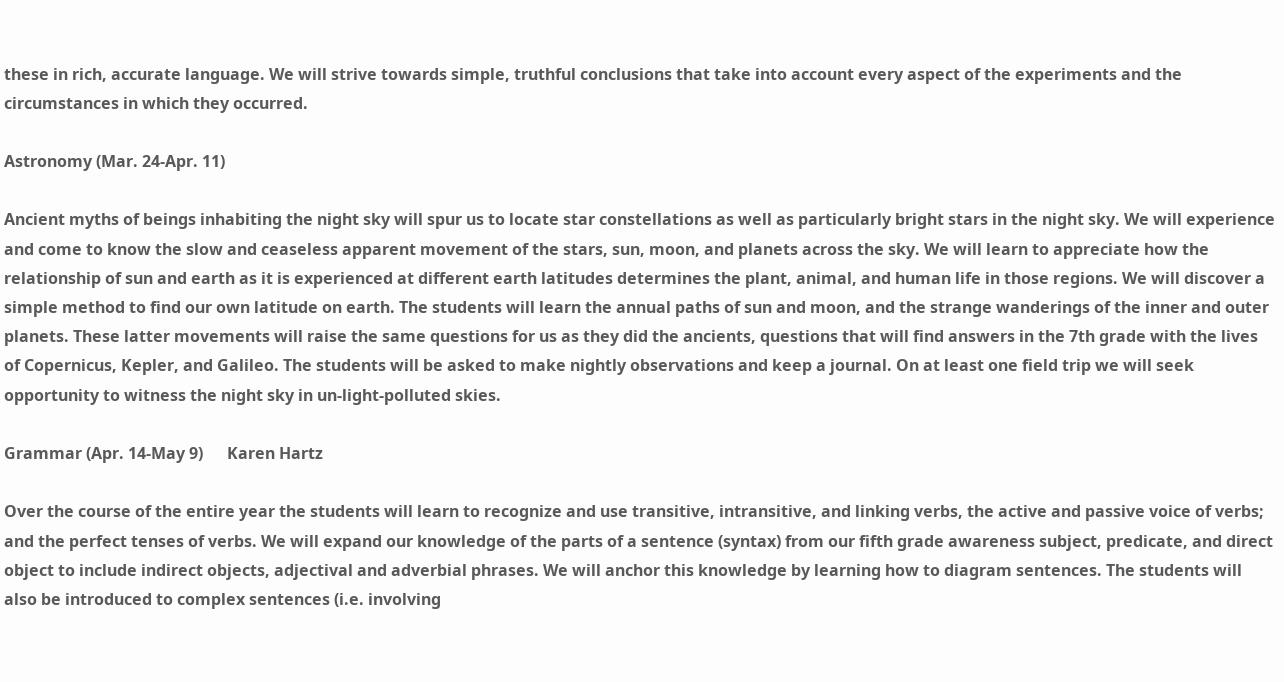these in rich, accurate language. We will strive towards simple, truthful conclusions that take into account every aspect of the experiments and the circumstances in which they occurred.

Astronomy (Mar. 24-Apr. 11)

Ancient myths of beings inhabiting the night sky will spur us to locate star constellations as well as particularly bright stars in the night sky. We will experience and come to know the slow and ceaseless apparent movement of the stars, sun, moon, and planets across the sky. We will learn to appreciate how the relationship of sun and earth as it is experienced at different earth latitudes determines the plant, animal, and human life in those regions. We will discover a simple method to find our own latitude on earth. The students will learn the annual paths of sun and moon, and the strange wanderings of the inner and outer planets. These latter movements will raise the same questions for us as they did the ancients, questions that will find answers in the 7th grade with the lives of Copernicus, Kepler, and Galileo. The students will be asked to make nightly observations and keep a journal. On at least one field trip we will seek opportunity to witness the night sky in un-light-polluted skies.

Grammar (Apr. 14-May 9)      Karen Hartz

Over the course of the entire year the students will learn to recognize and use transitive, intransitive, and linking verbs, the active and passive voice of verbs; and the perfect tenses of verbs. We will expand our knowledge of the parts of a sentence (syntax) from our fifth grade awareness subject, predicate, and direct object to include indirect objects, adjectival and adverbial phrases. We will anchor this knowledge by learning how to diagram sentences. The students will also be introduced to complex sentences (i.e. involving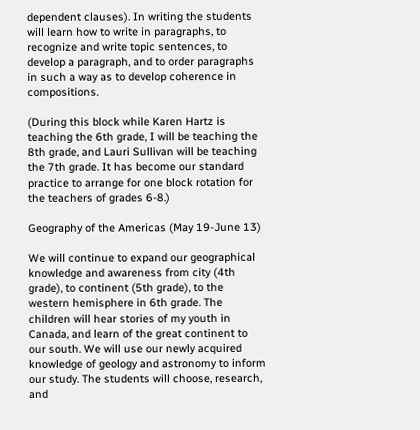dependent clauses). In writing the students will learn how to write in paragraphs, to recognize and write topic sentences, to develop a paragraph, and to order paragraphs in such a way as to develop coherence in compositions.

(During this block while Karen Hartz is teaching the 6th grade, I will be teaching the 8th grade, and Lauri Sullivan will be teaching the 7th grade. It has become our standard practice to arrange for one block rotation for the teachers of grades 6-8.)

Geography of the Americas (May 19-June 13)

We will continue to expand our geographical knowledge and awareness from city (4th grade), to continent (5th grade), to the western hemisphere in 6th grade. The children will hear stories of my youth in Canada, and learn of the great continent to our south. We will use our newly acquired knowledge of geology and astronomy to inform our study. The students will choose, research, and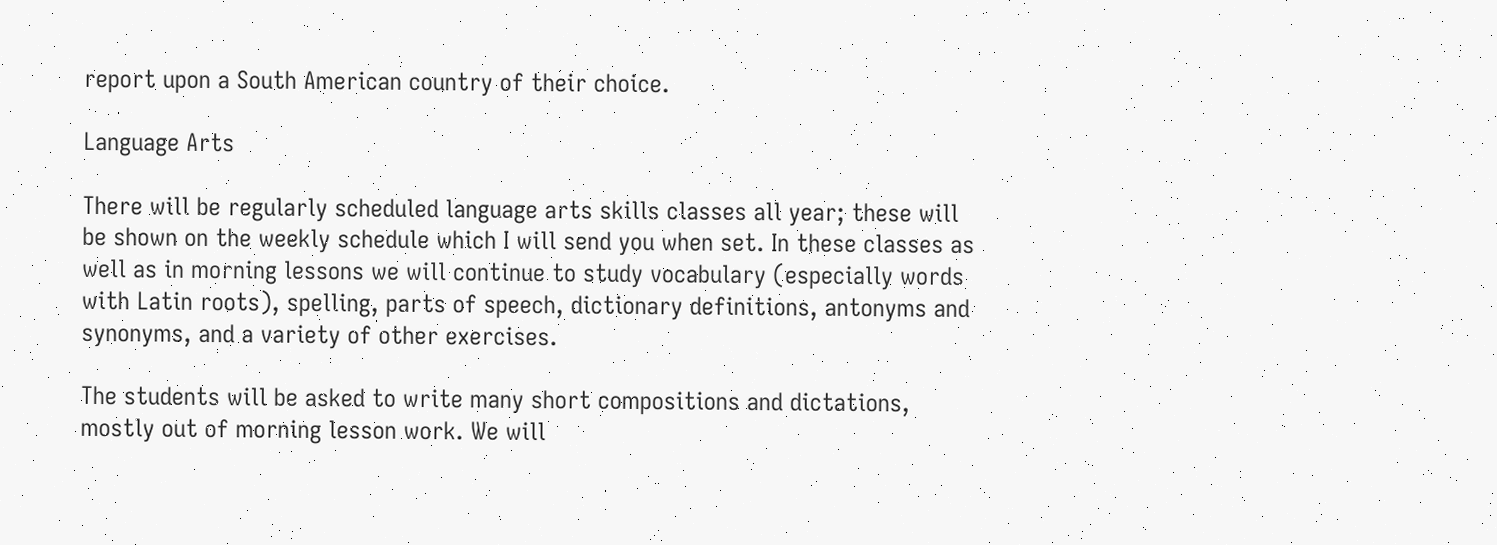report upon a South American country of their choice.

Language Arts

There will be regularly scheduled language arts skills classes all year; these will be shown on the weekly schedule which I will send you when set. In these classes as well as in morning lessons we will continue to study vocabulary (especially words with Latin roots), spelling, parts of speech, dictionary definitions, antonyms and synonyms, and a variety of other exercises.

The students will be asked to write many short compositions and dictations, mostly out of morning lesson work. We will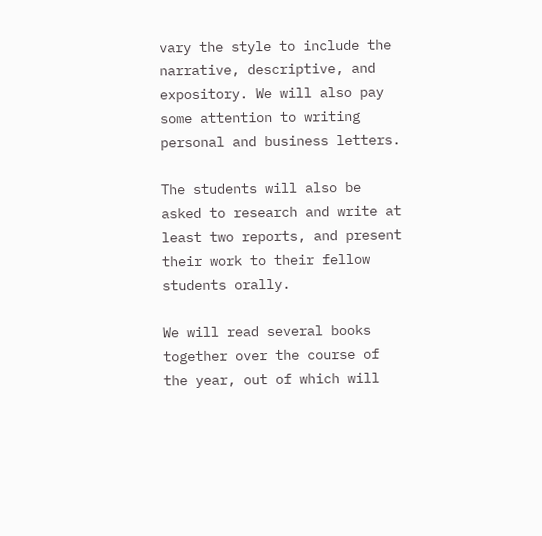vary the style to include the narrative, descriptive, and expository. We will also pay some attention to writing personal and business letters.

The students will also be asked to research and write at least two reports, and present their work to their fellow students orally.

We will read several books together over the course of the year, out of which will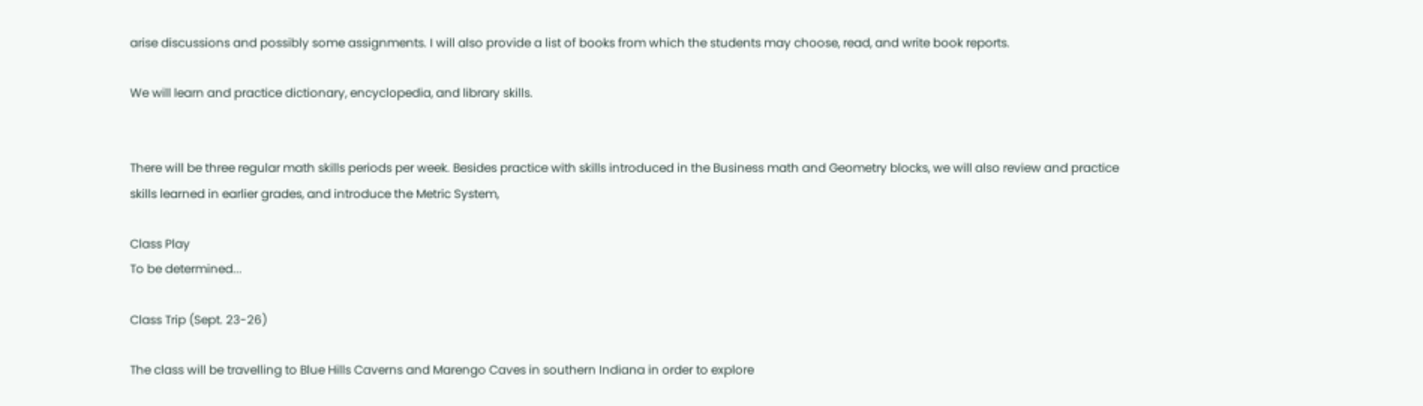arise discussions and possibly some assignments. I will also provide a list of books from which the students may choose, read, and write book reports.

We will learn and practice dictionary, encyclopedia, and library skills.


There will be three regular math skills periods per week. Besides practice with skills introduced in the Business math and Geometry blocks, we will also review and practice skills learned in earlier grades, and introduce the Metric System,

Class Play
To be determined...

Class Trip (Sept. 23-26)

The class will be travelling to Blue Hills Caverns and Marengo Caves in southern Indiana in order to explore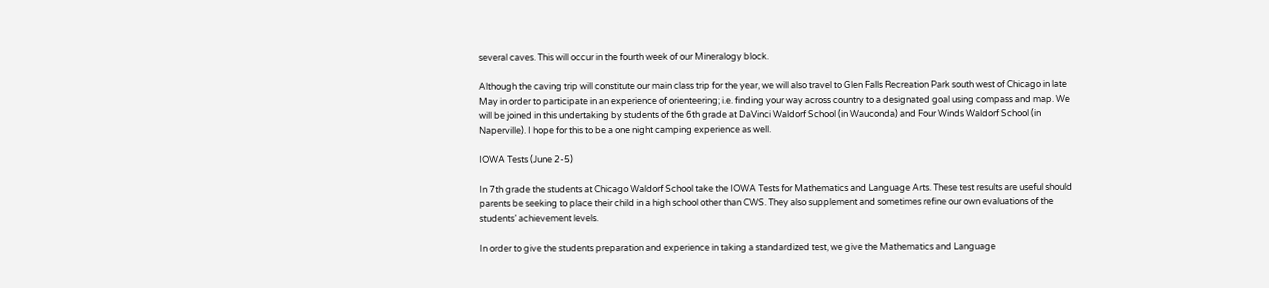several caves. This will occur in the fourth week of our Mineralogy block.

Although the caving trip will constitute our main class trip for the year, we will also travel to Glen Falls Recreation Park south west of Chicago in late May in order to participate in an experience of orienteering; i.e. finding your way across country to a designated goal using compass and map. We will be joined in this undertaking by students of the 6th grade at DaVinci Waldorf School (in Wauconda) and Four Winds Waldorf School (in Naperville). I hope for this to be a one night camping experience as well.

IOWA Tests (June 2-5)

In 7th grade the students at Chicago Waldorf School take the IOWA Tests for Mathematics and Language Arts. These test results are useful should parents be seeking to place their child in a high school other than CWS. They also supplement and sometimes refine our own evaluations of the students’ achievement levels.

In order to give the students preparation and experience in taking a standardized test, we give the Mathematics and Language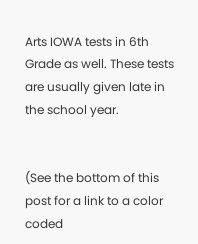Arts IOWA tests in 6th Grade as well. These tests are usually given late in the school year.


(See the bottom of this post for a link to a color coded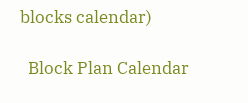blocks calendar)

  Block Plan Calendar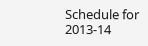Schedule for 2013-14